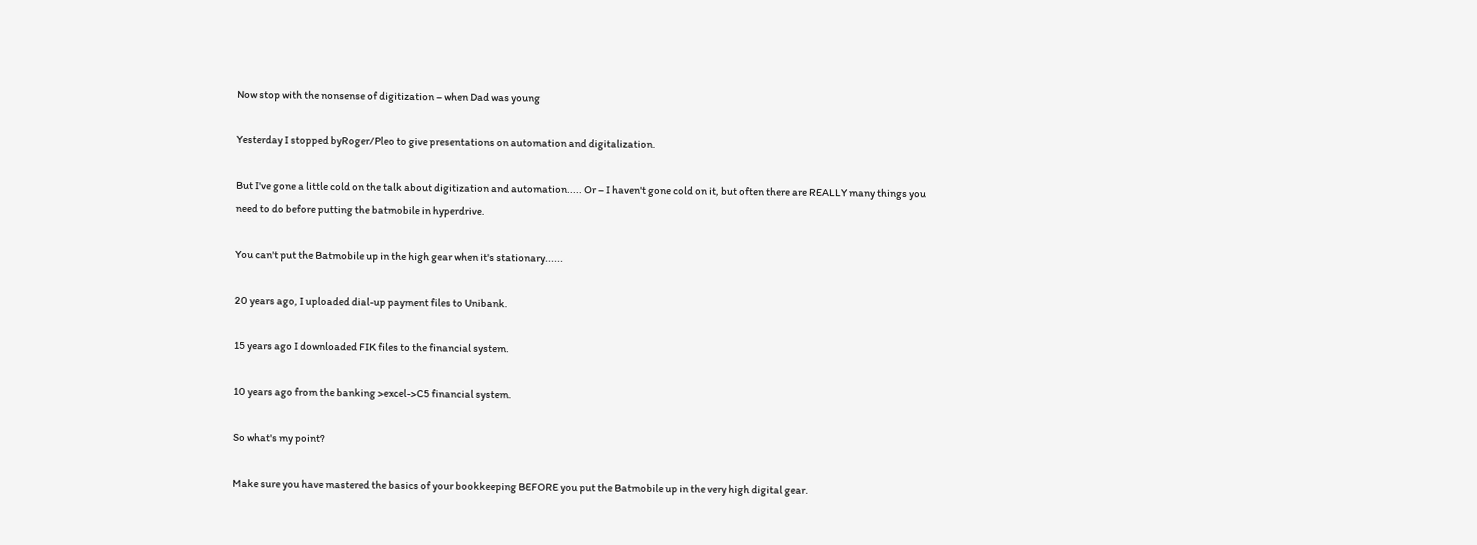Now stop with the nonsense of digitization – when Dad was young

Yesterday I stopped byRoger/Pleo to give presentations on automation and digitalization.

But I've gone a little cold on the talk about digitization and automation..... Or – I haven't gone cold on it, but often there are REALLY many things you need to do before putting the batmobile in hyperdrive.

You can't put the Batmobile up in the high gear when it's stationary......

20 years ago, I uploaded dial-up payment files to Unibank.

15 years ago I downloaded FIK files to the financial system.

10 years ago from the banking >excel->C5 financial system.

So what's my point?

Make sure you have mastered the basics of your bookkeeping BEFORE you put the Batmobile up in the very high digital gear.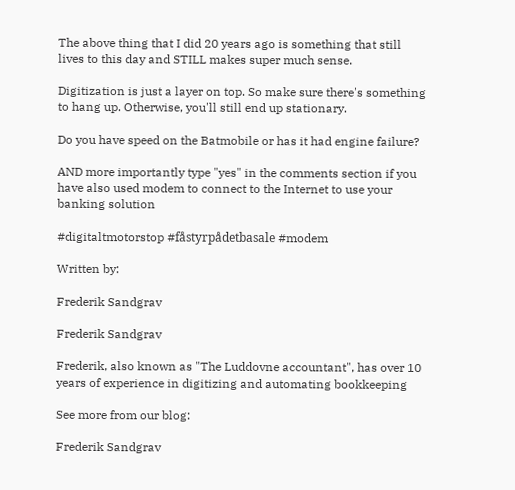The above thing that I did 20 years ago is something that still lives to this day and STILL makes super much sense.

Digitization is just a layer on top. So make sure there's something to hang up. Otherwise, you'll still end up stationary.

Do you have speed on the Batmobile or has it had engine failure?

AND more importantly type "yes" in the comments section if you have also used modem to connect to the Internet to use your banking solution

#digitaltmotorstop #fåstyrpådetbasale #modem

Written by:

Frederik Sandgrav

Frederik Sandgrav

Frederik, also known as "The Luddovne accountant", has over 10 years of experience in digitizing and automating bookkeeping

See more from our blog:

Frederik Sandgrav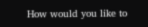How would you like to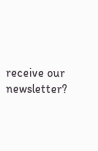receive our newsletter?